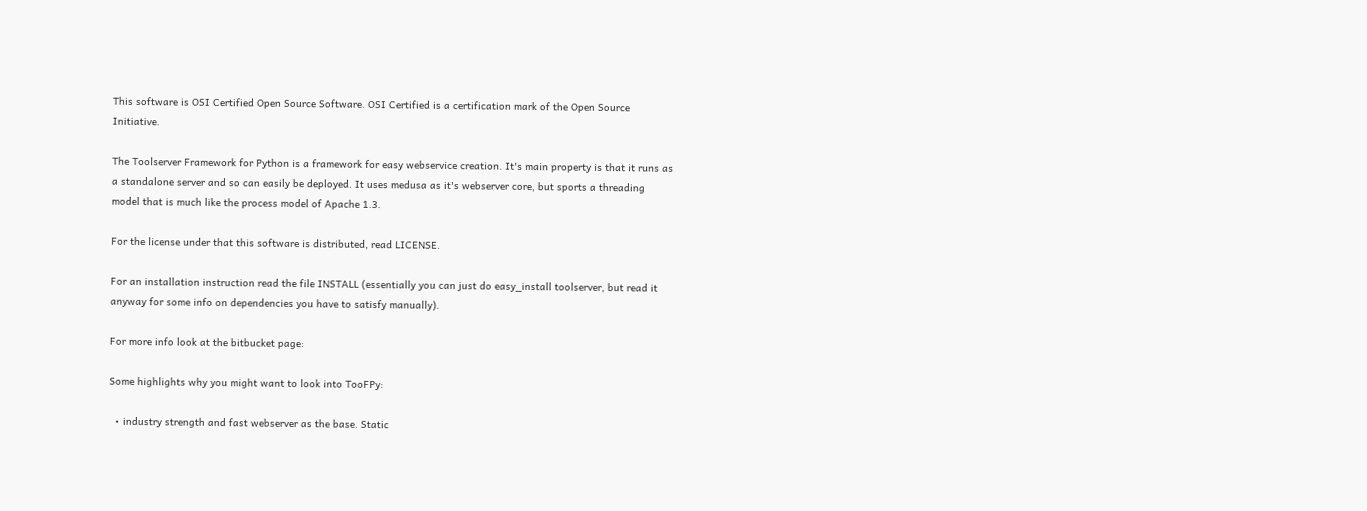This software is OSI Certified Open Source Software. OSI Certified is a certification mark of the Open Source Initiative.

The Toolserver Framework for Python is a framework for easy webservice creation. It's main property is that it runs as a standalone server and so can easily be deployed. It uses medusa as it's webserver core, but sports a threading model that is much like the process model of Apache 1.3.

For the license under that this software is distributed, read LICENSE.

For an installation instruction read the file INSTALL (essentially you can just do easy_install toolserver, but read it anyway for some info on dependencies you have to satisfy manually).

For more info look at the bitbucket page:

Some highlights why you might want to look into TooFPy:

  • industry strength and fast webserver as the base. Static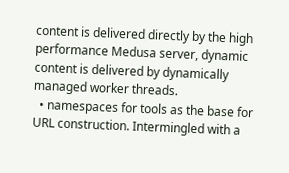content is delivered directly by the high performance Medusa server, dynamic content is delivered by dynamically managed worker threads.
  • namespaces for tools as the base for URL construction. Intermingled with a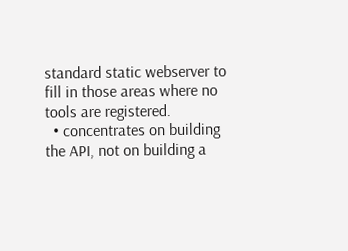standard static webserver to fill in those areas where no tools are registered.
  • concentrates on building the API, not on building a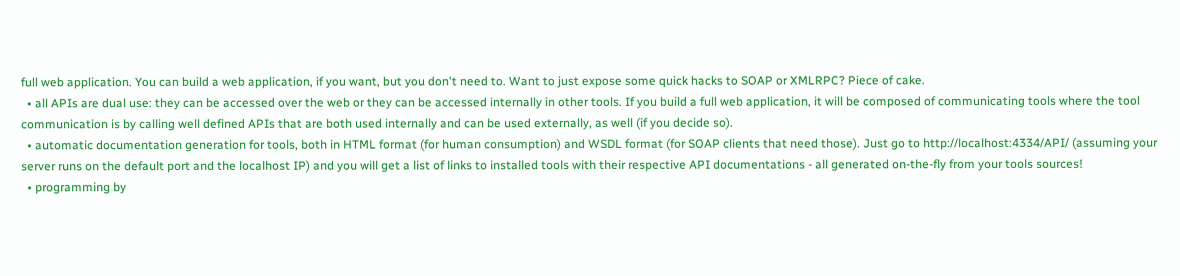full web application. You can build a web application, if you want, but you don't need to. Want to just expose some quick hacks to SOAP or XMLRPC? Piece of cake.
  • all APIs are dual use: they can be accessed over the web or they can be accessed internally in other tools. If you build a full web application, it will be composed of communicating tools where the tool communication is by calling well defined APIs that are both used internally and can be used externally, as well (if you decide so).
  • automatic documentation generation for tools, both in HTML format (for human consumption) and WSDL format (for SOAP clients that need those). Just go to http://localhost:4334/API/ (assuming your server runs on the default port and the localhost IP) and you will get a list of links to installed tools with their respective API documentations - all generated on-the-fly from your tools sources!
  • programming by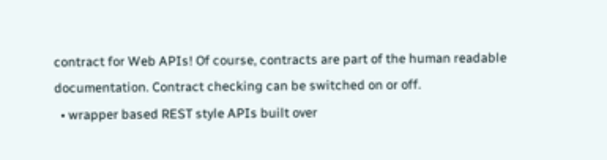contract for Web APIs! Of course, contracts are part of the human readable documentation. Contract checking can be switched on or off.
  • wrapper based REST style APIs built over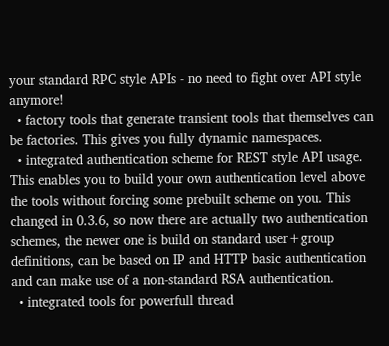your standard RPC style APIs - no need to fight over API style anymore!
  • factory tools that generate transient tools that themselves can be factories. This gives you fully dynamic namespaces.
  • integrated authentication scheme for REST style API usage. This enables you to build your own authentication level above the tools without forcing some prebuilt scheme on you. This changed in 0.3.6, so now there are actually two authentication schemes, the newer one is build on standard user+group definitions, can be based on IP and HTTP basic authentication and can make use of a non-standard RSA authentication.
  • integrated tools for powerfull thread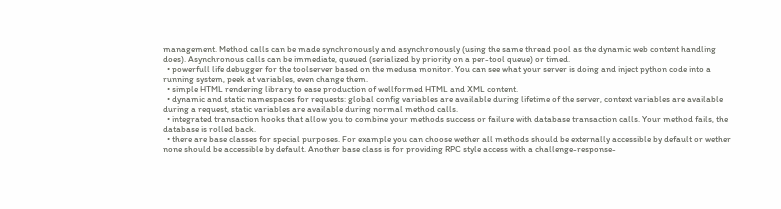management. Method calls can be made synchronously and asynchronously (using the same thread pool as the dynamic web content handling does). Asynchronous calls can be immediate, queued (serialized by priority on a per-tool queue) or timed.
  • powerfull life debugger for the toolserver based on the medusa monitor. You can see what your server is doing and inject python code into a running system, peek at variables, even change them.
  • simple HTML rendering library to ease production of wellformed HTML and XML content.
  • dynamic and static namespaces for requests: global config variables are available during lifetime of the server, context variables are available during a request, static variables are available during normal method calls.
  • integrated transaction hooks that allow you to combine your methods success or failure with database transaction calls. Your method fails, the database is rolled back.
  • there are base classes for special purposes. For example you can choose wether all methods should be externally accessible by default or wether none should be accessible by default. Another base class is for providing RPC style access with a challenge-response-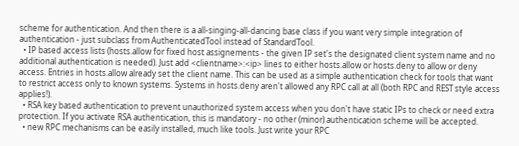scheme for authentication. And then there is a all-singing-all-dancing base class if you want very simple integration of authentication - just subclass from AuthenticatedTool instead of StandardTool.
  • IP based access lists (hosts.allow for fixed host assignements - the given IP set's the designated client system name and no additional authentication is needed). Just add <clientname>:<ip> lines to either hosts.allow or hosts.deny to allow or deny access. Entries in hosts.allow already set the client name. This can be used as a simple authentication check for tools that want to restrict access only to known systems. Systems in hosts.deny aren't allowed any RPC call at all (both RPC and REST style access applies!).
  • RSA key based authentication to prevent unauthorized system access when you don't have static IPs to check or need extra protection. If you activate RSA authentication, this is mandatory - no other (minor) authentication scheme will be accepted.
  • new RPC mechanisms can be easily installed, much like tools. Just write your RPC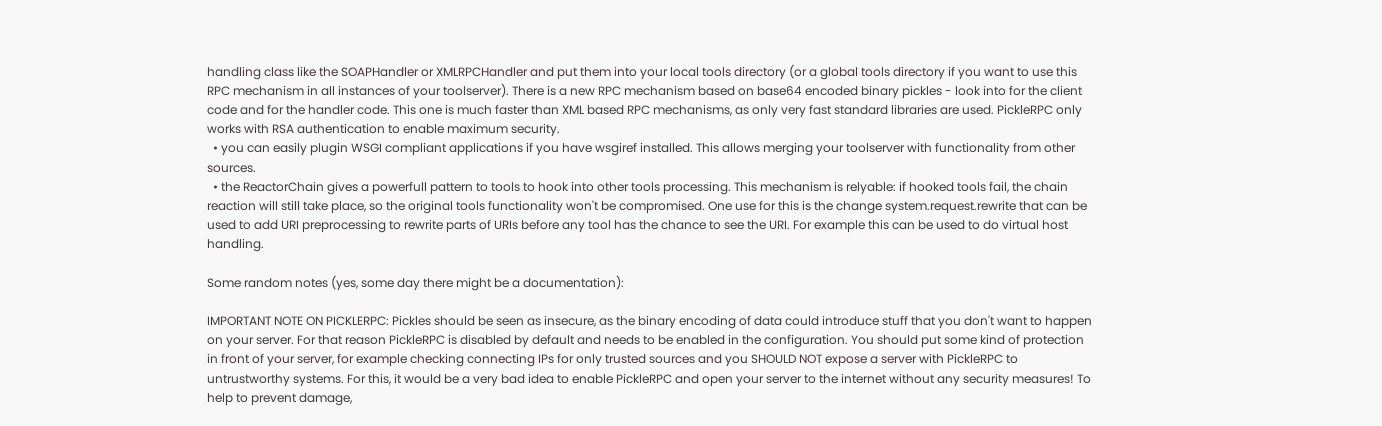handling class like the SOAPHandler or XMLRPCHandler and put them into your local tools directory (or a global tools directory if you want to use this RPC mechanism in all instances of your toolserver). There is a new RPC mechanism based on base64 encoded binary pickles - look into for the client code and for the handler code. This one is much faster than XML based RPC mechanisms, as only very fast standard libraries are used. PickleRPC only works with RSA authentication to enable maximum security.
  • you can easily plugin WSGI compliant applications if you have wsgiref installed. This allows merging your toolserver with functionality from other sources.
  • the ReactorChain gives a powerfull pattern to tools to hook into other tools processing. This mechanism is relyable: if hooked tools fail, the chain reaction will still take place, so the original tools functionality won't be compromised. One use for this is the change system.request.rewrite that can be used to add URI preprocessing to rewrite parts of URIs before any tool has the chance to see the URI. For example this can be used to do virtual host handling.

Some random notes (yes, some day there might be a documentation):

IMPORTANT NOTE ON PICKLERPC: Pickles should be seen as insecure, as the binary encoding of data could introduce stuff that you don't want to happen on your server. For that reason PickleRPC is disabled by default and needs to be enabled in the configuration. You should put some kind of protection in front of your server, for example checking connecting IPs for only trusted sources and you SHOULD NOT expose a server with PickleRPC to untrustworthy systems. For this, it would be a very bad idea to enable PickleRPC and open your server to the internet without any security measures! To help to prevent damage,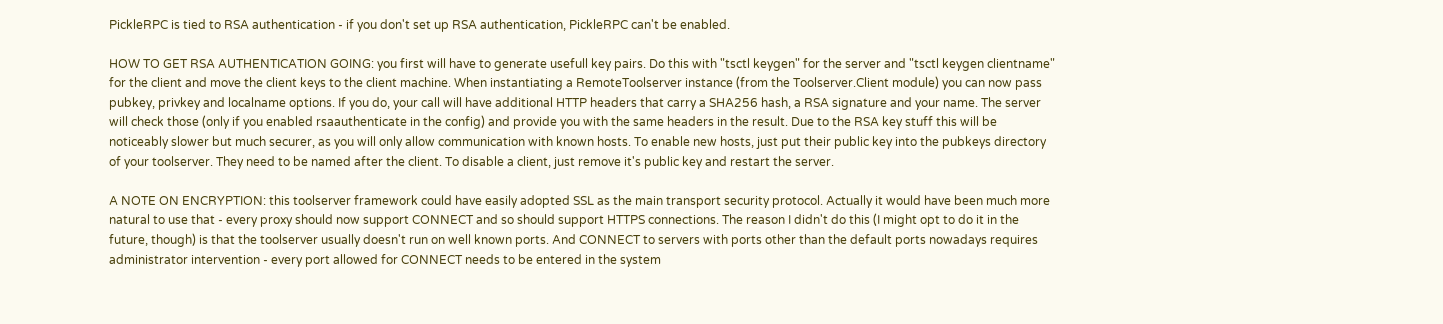PickleRPC is tied to RSA authentication - if you don't set up RSA authentication, PickleRPC can't be enabled.

HOW TO GET RSA AUTHENTICATION GOING: you first will have to generate usefull key pairs. Do this with "tsctl keygen" for the server and "tsctl keygen clientname" for the client and move the client keys to the client machine. When instantiating a RemoteToolserver instance (from the Toolserver.Client module) you can now pass pubkey, privkey and localname options. If you do, your call will have additional HTTP headers that carry a SHA256 hash, a RSA signature and your name. The server will check those (only if you enabled rsaauthenticate in the config) and provide you with the same headers in the result. Due to the RSA key stuff this will be noticeably slower but much securer, as you will only allow communication with known hosts. To enable new hosts, just put their public key into the pubkeys directory of your toolserver. They need to be named after the client. To disable a client, just remove it's public key and restart the server.

A NOTE ON ENCRYPTION: this toolserver framework could have easily adopted SSL as the main transport security protocol. Actually it would have been much more natural to use that - every proxy should now support CONNECT and so should support HTTPS connections. The reason I didn't do this (I might opt to do it in the future, though) is that the toolserver usually doesn't run on well known ports. And CONNECT to servers with ports other than the default ports nowadays requires administrator intervention - every port allowed for CONNECT needs to be entered in the system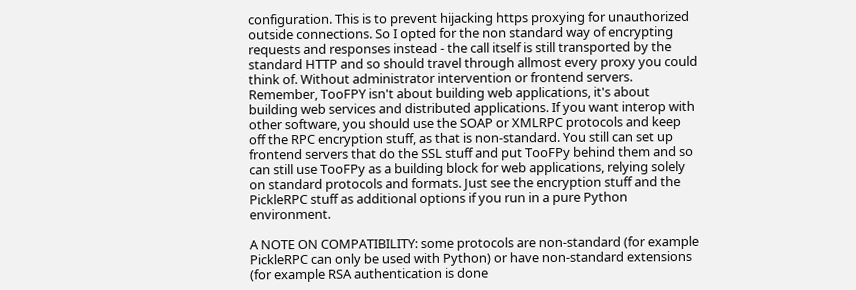configuration. This is to prevent hijacking https proxying for unauthorized outside connections. So I opted for the non standard way of encrypting requests and responses instead - the call itself is still transported by the standard HTTP and so should travel through allmost every proxy you could think of. Without administrator intervention or frontend servers. Remember, TooFPY isn't about building web applications, it's about building web services and distributed applications. If you want interop with other software, you should use the SOAP or XMLRPC protocols and keep off the RPC encryption stuff, as that is non-standard. You still can set up frontend servers that do the SSL stuff and put TooFPy behind them and so can still use TooFPy as a building block for web applications, relying solely on standard protocols and formats. Just see the encryption stuff and the PickleRPC stuff as additional options if you run in a pure Python environment.

A NOTE ON COMPATIBILITY: some protocols are non-standard (for example PickleRPC can only be used with Python) or have non-standard extensions (for example RSA authentication is done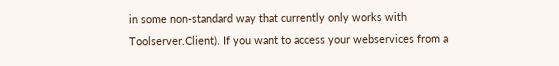in some non-standard way that currently only works with Toolserver.Client). If you want to access your webservices from a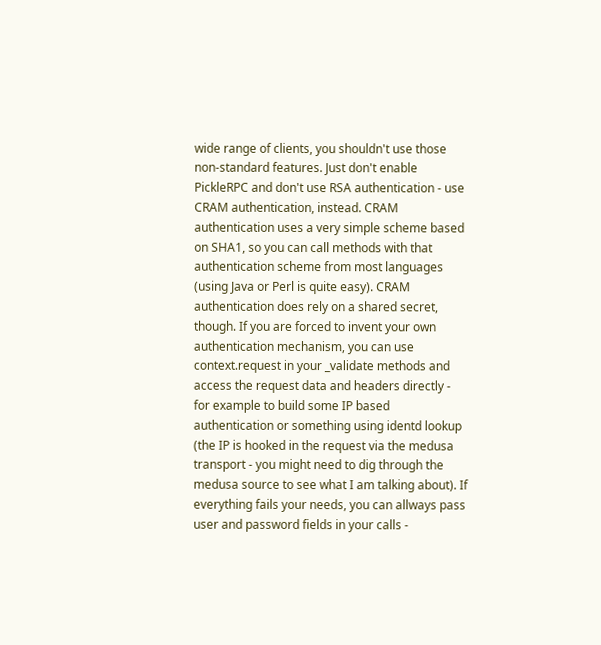wide range of clients, you shouldn't use those non-standard features. Just don't enable PickleRPC and don't use RSA authentication - use CRAM authentication, instead. CRAM authentication uses a very simple scheme based on SHA1, so you can call methods with that authentication scheme from most languages (using Java or Perl is quite easy). CRAM authentication does rely on a shared secret, though. If you are forced to invent your own authentication mechanism, you can use context.request in your _validate methods and access the request data and headers directly - for example to build some IP based authentication or something using identd lookup (the IP is hooked in the request via the medusa transport - you might need to dig through the medusa source to see what I am talking about). If everything fails your needs, you can allways pass user and password fields in your calls -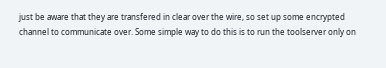just be aware that they are transfered in clear over the wire, so set up some encrypted channel to communicate over. Some simple way to do this is to run the toolserver only on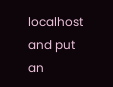localhost and put an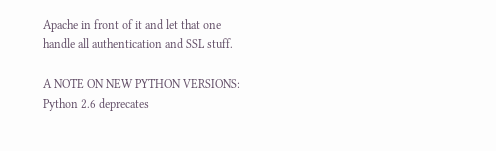Apache in front of it and let that one handle all authentication and SSL stuff.

A NOTE ON NEW PYTHON VERSIONS: Python 2.6 deprecates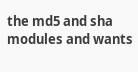the md5 and sha modules and wants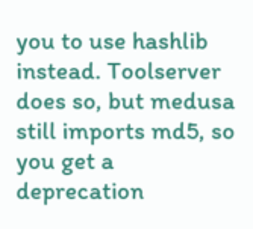you to use hashlib instead. Toolserver does so, but medusa still imports md5, so you get a deprecation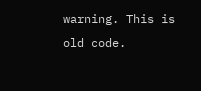warning. This is old code.